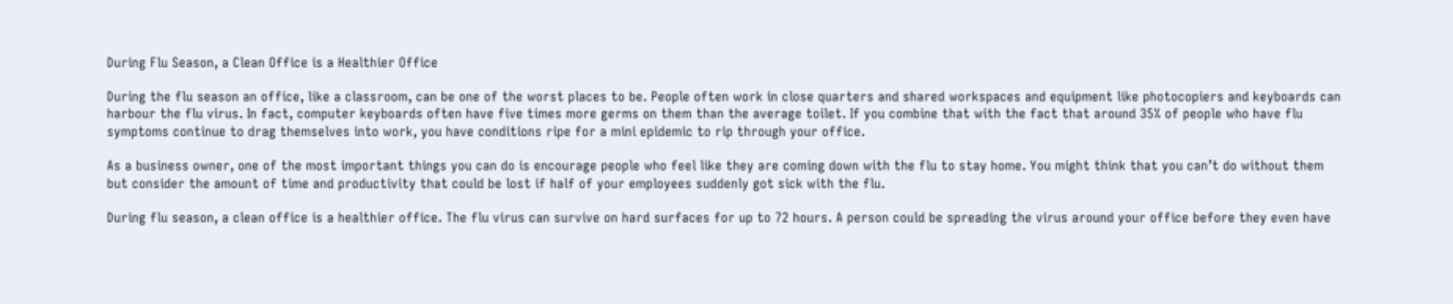During Flu Season, a Clean Office is a Healthier Office

During the flu season an office, like a classroom, can be one of the worst places to be. People often work in close quarters and shared workspaces and equipment like photocopiers and keyboards can harbour the flu virus. In fact, computer keyboards often have five times more germs on them than the average toilet. If you combine that with the fact that around 35% of people who have flu symptoms continue to drag themselves into work, you have conditions ripe for a mini epidemic to rip through your office.

As a business owner, one of the most important things you can do is encourage people who feel like they are coming down with the flu to stay home. You might think that you can’t do without them but consider the amount of time and productivity that could be lost if half of your employees suddenly got sick with the flu.

During flu season, a clean office is a healthier office. The flu virus can survive on hard surfaces for up to 72 hours. A person could be spreading the virus around your office before they even have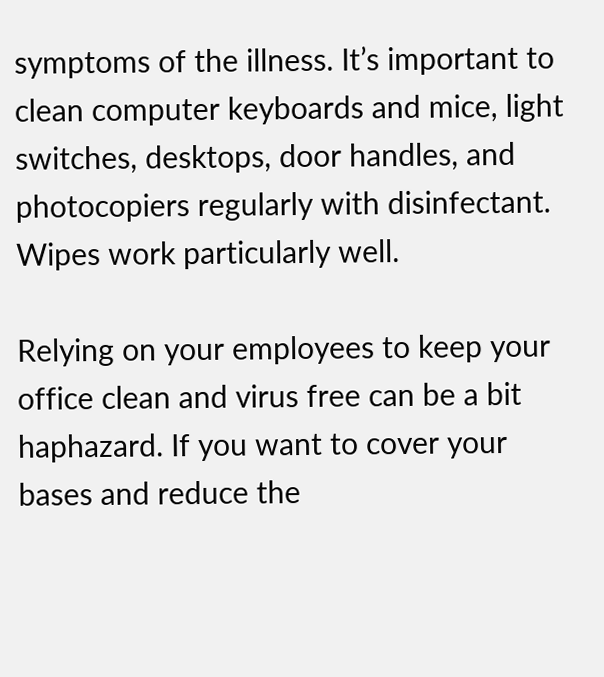symptoms of the illness. It’s important to clean computer keyboards and mice, light switches, desktops, door handles, and photocopiers regularly with disinfectant. Wipes work particularly well.

Relying on your employees to keep your office clean and virus free can be a bit haphazard. If you want to cover your bases and reduce the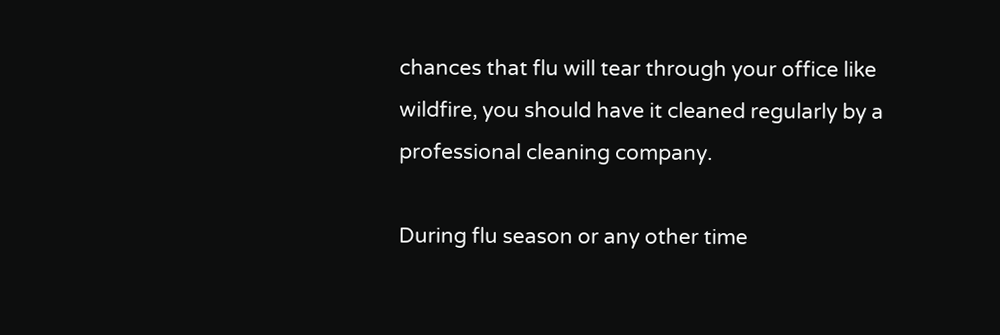chances that flu will tear through your office like wildfire, you should have it cleaned regularly by a professional cleaning company.

During flu season or any other time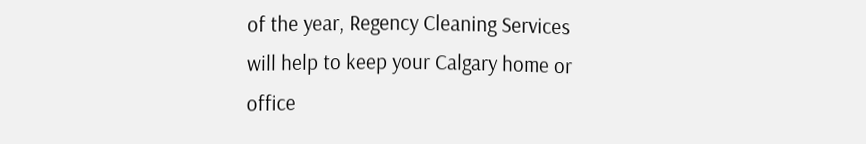of the year, Regency Cleaning Services will help to keep your Calgary home or office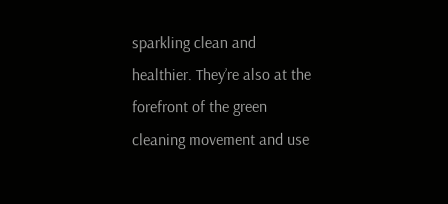sparkling clean and healthier. They’re also at the forefront of the green cleaning movement and use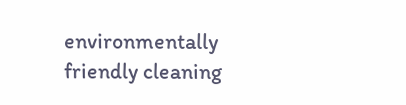environmentally friendly cleaning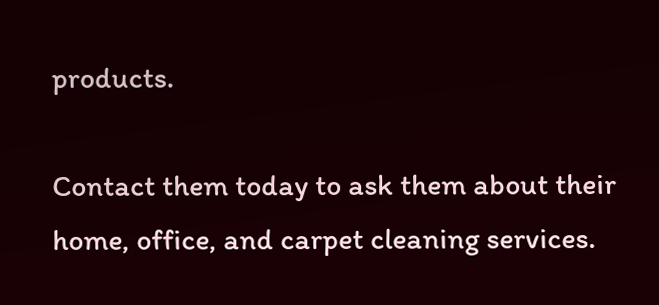products.

Contact them today to ask them about their home, office, and carpet cleaning services.